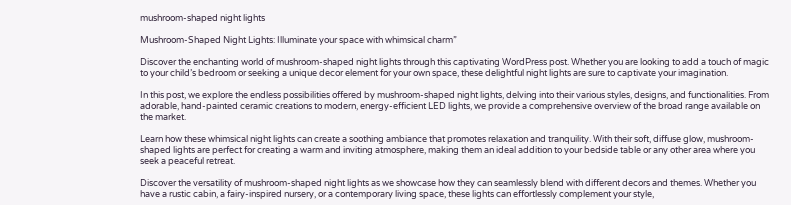mushroom-shaped night lights

Mushroom-Shaped Night Lights: Illuminate your space with whimsical charm”

Discover the enchanting world of mushroom-shaped night lights through this captivating WordPress post. Whether you are looking to add a touch of magic to your child’s bedroom or seeking a unique decor element for your own space, these delightful night lights are sure to captivate your imagination.

In this post, we explore the endless possibilities offered by mushroom-shaped night lights, delving into their various styles, designs, and functionalities. From adorable, hand-painted ceramic creations to modern, energy-efficient LED lights, we provide a comprehensive overview of the broad range available on the market.

Learn how these whimsical night lights can create a soothing ambiance that promotes relaxation and tranquility. With their soft, diffuse glow, mushroom-shaped lights are perfect for creating a warm and inviting atmosphere, making them an ideal addition to your bedside table or any other area where you seek a peaceful retreat.

Discover the versatility of mushroom-shaped night lights as we showcase how they can seamlessly blend with different decors and themes. Whether you have a rustic cabin, a fairy-inspired nursery, or a contemporary living space, these lights can effortlessly complement your style,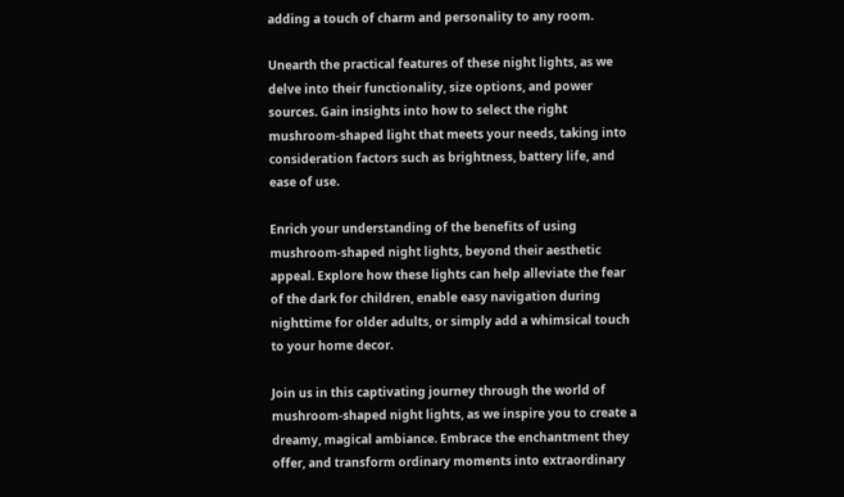adding a touch of charm and personality to any room.

Unearth the practical features of these night lights, as we delve into their functionality, size options, and power sources. Gain insights into how to select the right mushroom-shaped light that meets your needs, taking into consideration factors such as brightness, battery life, and ease of use.

Enrich your understanding of the benefits of using mushroom-shaped night lights, beyond their aesthetic appeal. Explore how these lights can help alleviate the fear of the dark for children, enable easy navigation during nighttime for older adults, or simply add a whimsical touch to your home decor.

Join us in this captivating journey through the world of mushroom-shaped night lights, as we inspire you to create a dreamy, magical ambiance. Embrace the enchantment they offer, and transform ordinary moments into extraordinary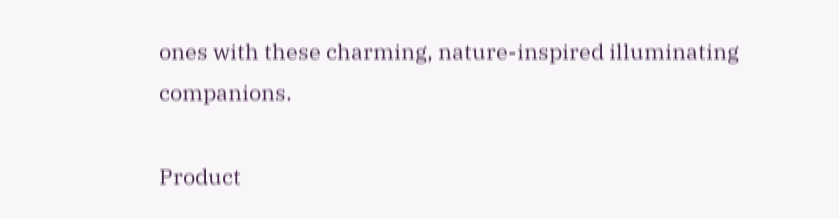ones with these charming, nature-inspired illuminating companions.

Product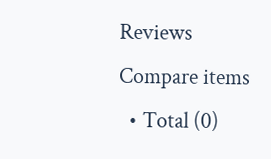Reviews
Compare items
  • Total (0)